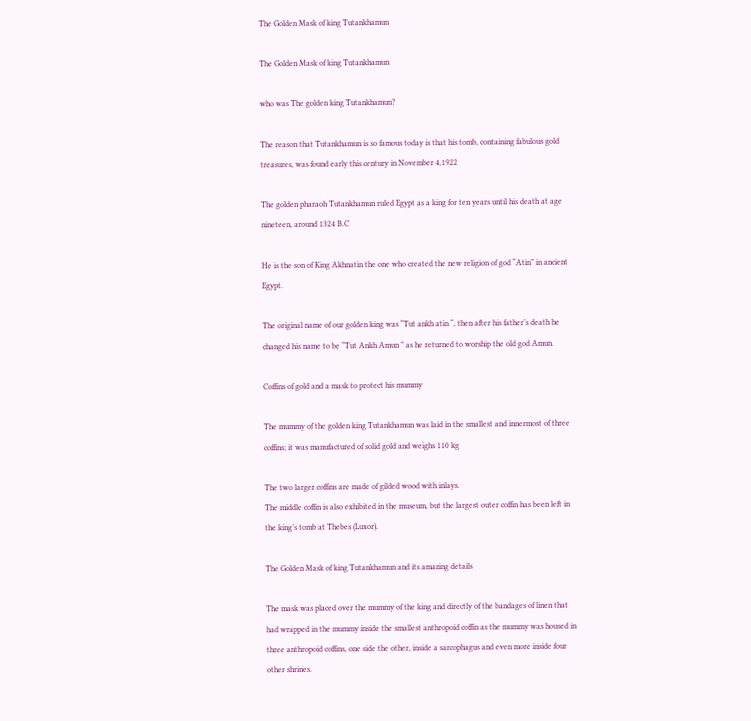The Golden Mask of king Tutankhamun

The Golden Mask of king Tutankhamun

who was The golden king Tutankhamun?

The reason that Tutankhamun is so famous today is that his tomb, containing fabulous gold treasures, was found early this century in November 4,1922

The golden pharaoh Tutankhamun ruled Egypt as a king for ten years until his death at age nineteen, around 1324 B.C

He is the son of King Akhnatin the one who created the new religion of god “Atin” in ancient Egypt.

The original name of our golden king was “Tut ankh atin “, then after his father’s death he changed his name to be “Tut Ankh Amun ” as he returned to worship the old god Amun.

Coffins of gold and a mask to protect his mummy

The mummy of the golden king Tutankhamun was laid in the smallest and innermost of three coffins; it was manufactured of solid gold and weighs 110 kg

The two larger coffins are made of gilded wood with inlays.
The middle coffin is also exhibited in the museum, but the largest outer coffin has been left in the king’s tomb at Thebes (Luxor).

The Golden Mask of king Tutankhamun and its amazing details

The mask was placed over the mummy of the king and directly of the bandages of linen that had wrapped in the mummy inside the smallest anthropoid coffin as the mummy was housed in three anthropoid coffins, one side the other, inside a sarcophagus and even more inside four other shrines.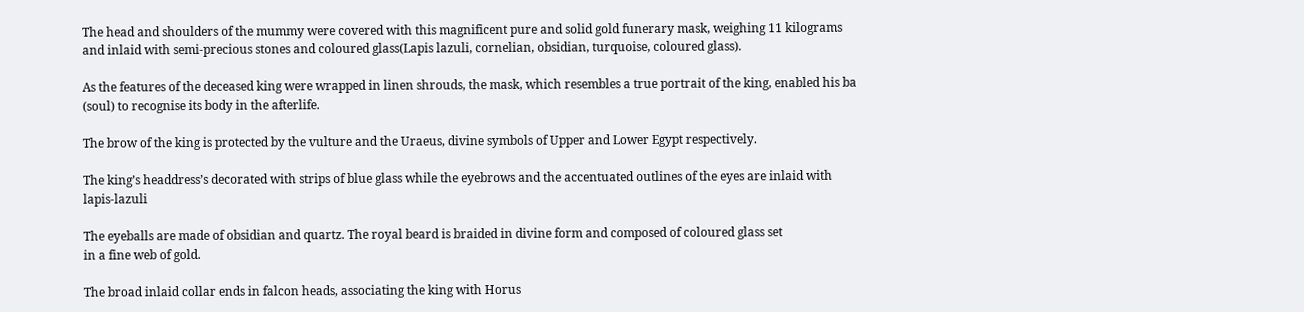The head and shoulders of the mummy were covered with this magnificent pure and solid gold funerary mask, weighing 11 kilograms and inlaid with semi-precious stones and coloured glass(Lapis lazuli, cornelian, obsidian, turquoise, coloured glass).

As the features of the deceased king were wrapped in linen shrouds, the mask, which resembles a true portrait of the king, enabled his ba (soul) to recognise its body in the afterlife.

The brow of the king is protected by the vulture and the Uraeus, divine symbols of Upper and Lower Egypt respectively.

The king’s headdress’s decorated with strips of blue glass while the eyebrows and the accentuated outlines of the eyes are inlaid with lapis-lazuli

The eyeballs are made of obsidian and quartz. The royal beard is braided in divine form and composed of coloured glass set
in a fine web of gold.

The broad inlaid collar ends in falcon heads, associating the king with Horus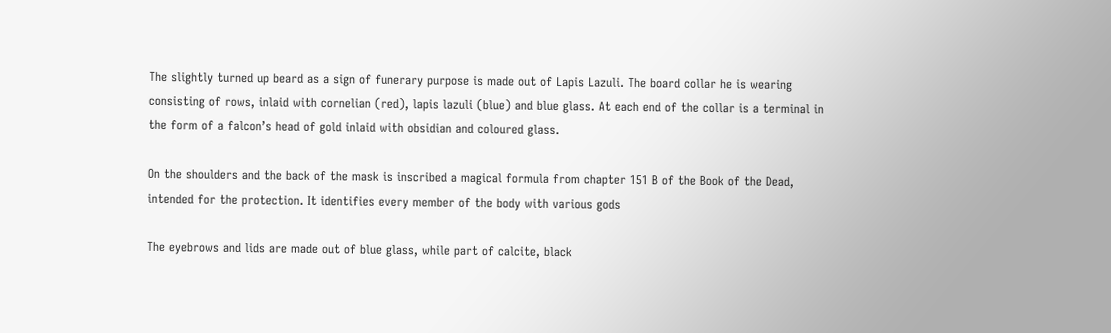The slightly turned up beard as a sign of funerary purpose is made out of Lapis Lazuli. The board collar he is wearing consisting of rows, inlaid with cornelian (red), lapis lazuli (blue) and blue glass. At each end of the collar is a terminal in the form of a falcon’s head of gold inlaid with obsidian and coloured glass.

On the shoulders and the back of the mask is inscribed a magical formula from chapter 151 B of the Book of the Dead, intended for the protection. It identifies every member of the body with various gods

The eyebrows and lids are made out of blue glass, while part of calcite, black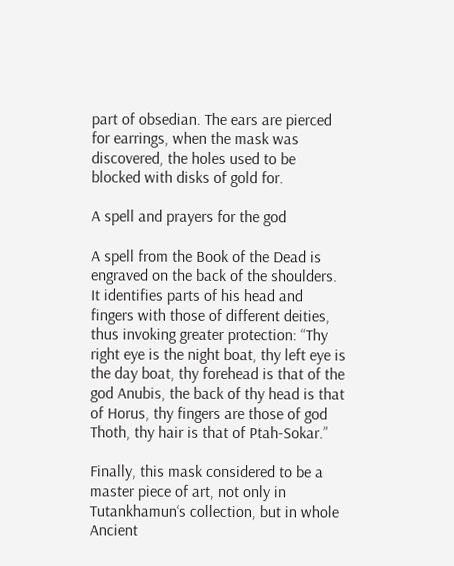part of obsedian. The ears are pierced for earrings, when the mask was discovered, the holes used to be blocked with disks of gold for.

A spell and prayers for the god

A spell from the Book of the Dead is engraved on the back of the shoulders. It identifies parts of his head and fingers with those of different deities, thus invoking greater protection: “Thy right eye is the night boat, thy left eye is the day boat, thy forehead is that of the god Anubis, the back of thy head is that of Horus, thy fingers are those of god Thoth, thy hair is that of Ptah-Sokar.”

Finally, this mask considered to be a master piece of art, not only in Tutankhamun‘s collection, but in whole Ancient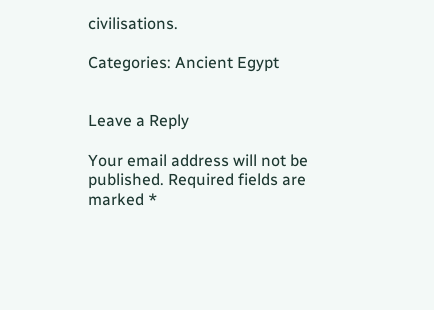civilisations.

Categories: Ancient Egypt


Leave a Reply

Your email address will not be published. Required fields are marked *